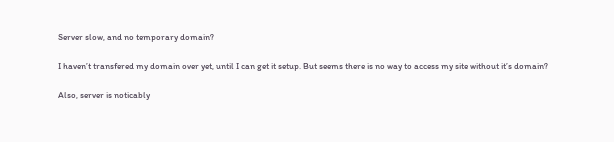Server slow, and no temporary domain?

I haven’t transfered my domain over yet, until I can get it setup. But seems there is no way to access my site without it’s domain?

Also, server is noticably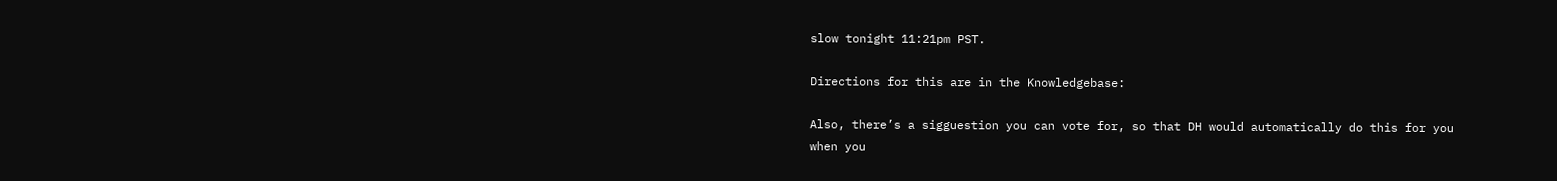slow tonight 11:21pm PST.

Directions for this are in the Knowledgebase:

Also, there’s a sigguestion you can vote for, so that DH would automatically do this for you when you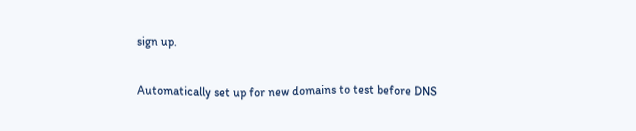sign up.

Automatically set up for new domains to test before DNS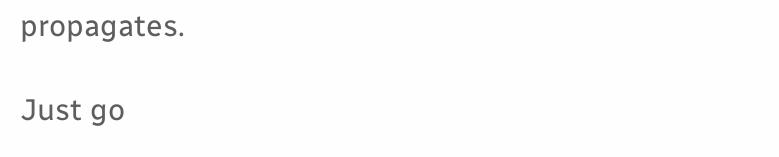propagates.

Just go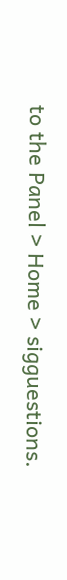to the Panel > Home > sigguestions.